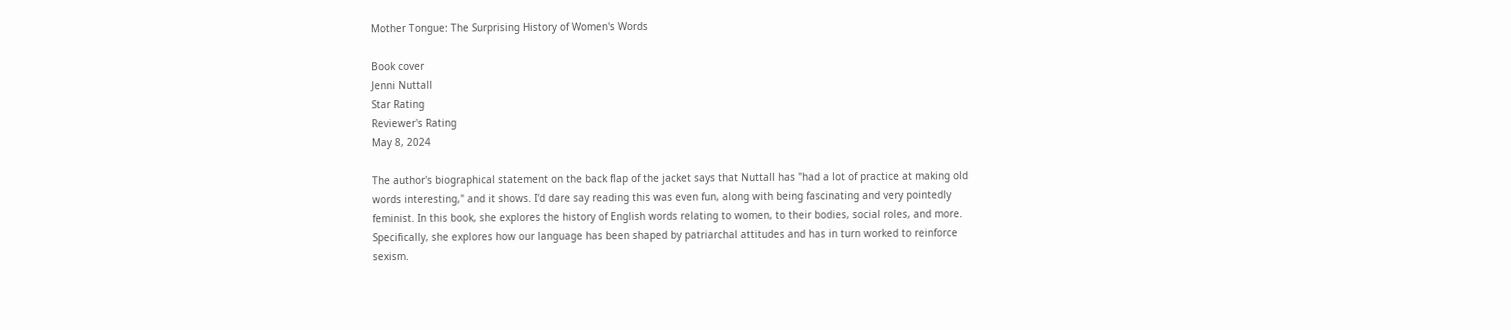Mother Tongue: The Surprising History of Women's Words

Book cover
Jenni Nuttall
Star Rating
Reviewer's Rating
May 8, 2024

The author's biographical statement on the back flap of the jacket says that Nuttall has "had a lot of practice at making old words interesting," and it shows. I'd dare say reading this was even fun, along with being fascinating and very pointedly feminist. In this book, she explores the history of English words relating to women, to their bodies, social roles, and more. Specifically, she explores how our language has been shaped by patriarchal attitudes and has in turn worked to reinforce sexism.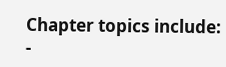Chapter topics include:
-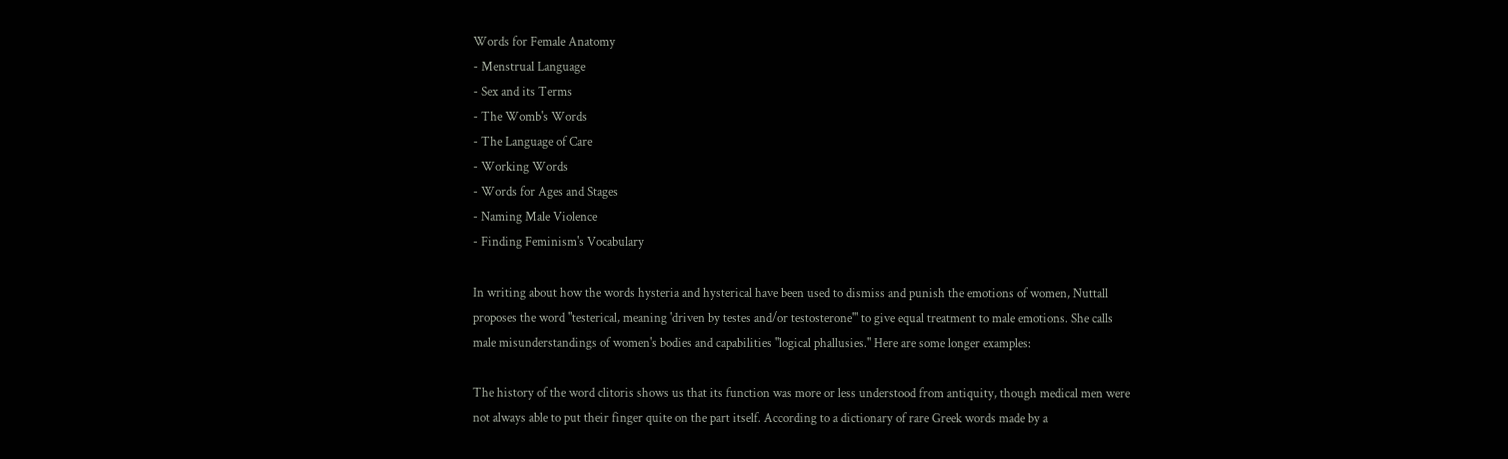Words for Female Anatomy
- Menstrual Language
- Sex and its Terms
- The Womb's Words
- The Language of Care
- Working Words
- Words for Ages and Stages
- Naming Male Violence
- Finding Feminism's Vocabulary

In writing about how the words hysteria and hysterical have been used to dismiss and punish the emotions of women, Nuttall proposes the word "testerical, meaning 'driven by testes and/or testosterone'" to give equal treatment to male emotions. She calls male misunderstandings of women's bodies and capabilities "logical phallusies." Here are some longer examples:

The history of the word clitoris shows us that its function was more or less understood from antiquity, though medical men were not always able to put their finger quite on the part itself. According to a dictionary of rare Greek words made by a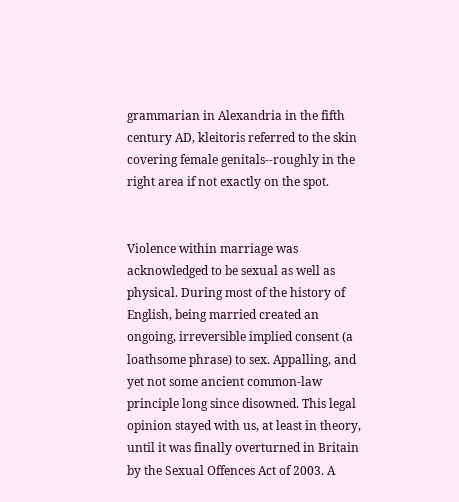grammarian in Alexandria in the fifth century AD, kleitoris referred to the skin covering female genitals--roughly in the right area if not exactly on the spot.


Violence within marriage was acknowledged to be sexual as well as physical. During most of the history of English, being married created an ongoing, irreversible implied consent (a loathsome phrase) to sex. Appalling, and yet not some ancient common-law principle long since disowned. This legal opinion stayed with us, at least in theory, until it was finally overturned in Britain by the Sexual Offences Act of 2003. A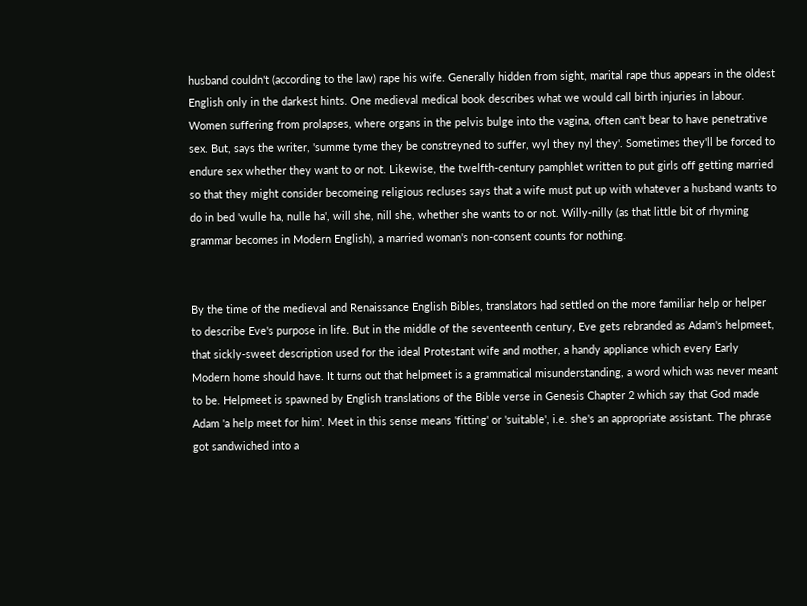husband couldn't (according to the law) rape his wife. Generally hidden from sight, marital rape thus appears in the oldest English only in the darkest hints. One medieval medical book describes what we would call birth injuries in labour. Women suffering from prolapses, where organs in the pelvis bulge into the vagina, often can't bear to have penetrative sex. But, says the writer, 'summe tyme they be constreyned to suffer, wyl they nyl they'. Sometimes they'll be forced to endure sex whether they want to or not. Likewise, the twelfth-century pamphlet written to put girls off getting married so that they might consider becomeing religious recluses says that a wife must put up with whatever a husband wants to do in bed 'wulle ha, nulle ha', will she, nill she, whether she wants to or not. Willy-nilly (as that little bit of rhyming grammar becomes in Modern English), a married woman's non-consent counts for nothing.


By the time of the medieval and Renaissance English Bibles, translators had settled on the more familiar help or helper to describe Eve's purpose in life. But in the middle of the seventeenth century, Eve gets rebranded as Adam's helpmeet, that sickly-sweet description used for the ideal Protestant wife and mother, a handy appliance which every Early Modern home should have. It turns out that helpmeet is a grammatical misunderstanding, a word which was never meant to be. Helpmeet is spawned by English translations of the Bible verse in Genesis Chapter 2 which say that God made Adam 'a help meet for him'. Meet in this sense means 'fitting' or 'suitable', i.e. she's an appropriate assistant. The phrase got sandwiched into a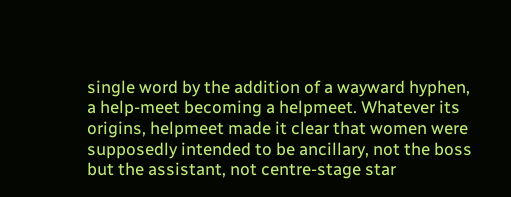single word by the addition of a wayward hyphen, a help-meet becoming a helpmeet. Whatever its origins, helpmeet made it clear that women were supposedly intended to be ancillary, not the boss but the assistant, not centre-stage star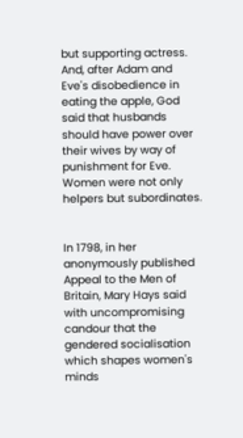but supporting actress. And, after Adam and Eve's disobedience in eating the apple, God said that husbands should have power over their wives by way of punishment for Eve. Women were not only helpers but subordinates.


In 1798, in her anonymously published Appeal to the Men of Britain, Mary Hays said with uncompromising candour that the gendered socialisation which shapes women's minds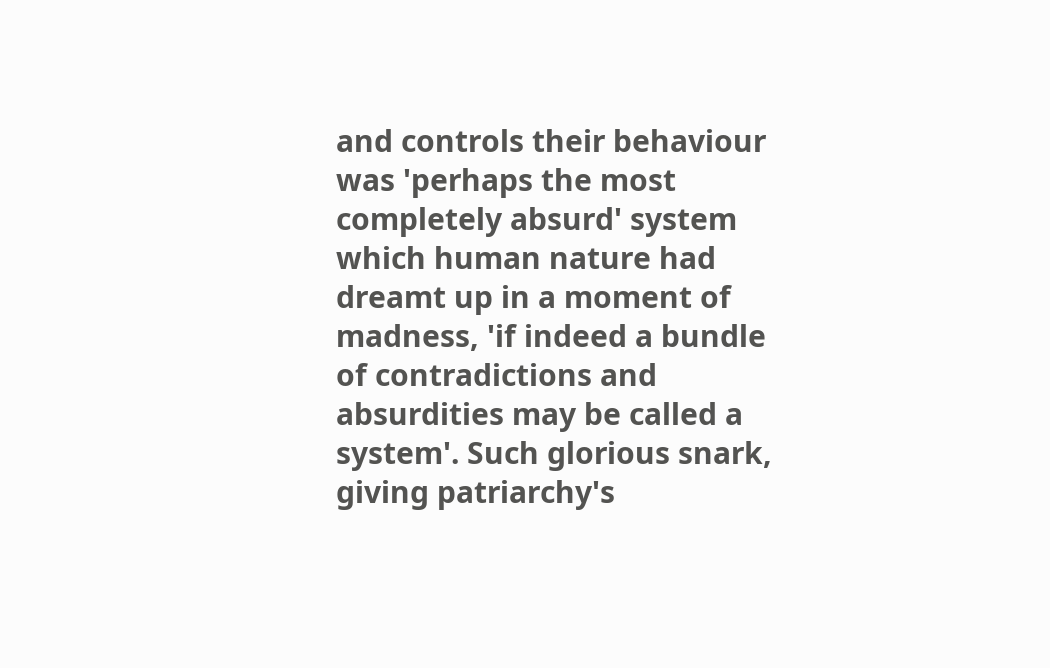and controls their behaviour was 'perhaps the most completely absurd' system which human nature had dreamt up in a moment of madness, 'if indeed a bundle of contradictions and absurdities may be called a system'. Such glorious snark, giving patriarchy's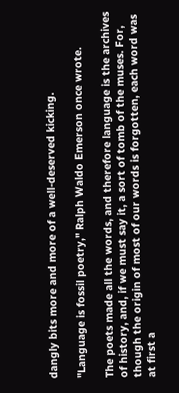dangly bits more and more of a well-deserved kicking.

"Language is fossil poetry," Ralph Waldo Emerson once wrote.

The poets made all the words, and therefore language is the archives of history, and, if we must say it, a sort of tomb of the muses. For, though the origin of most of our words is forgotten, each word was at first a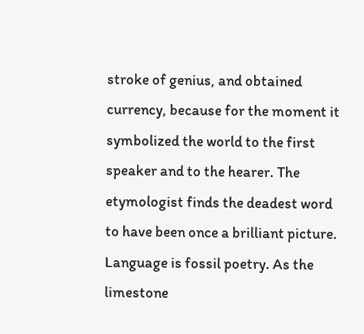stroke of genius, and obtained currency, because for the moment it symbolized the world to the first speaker and to the hearer. The etymologist finds the deadest word to have been once a brilliant picture. Language is fossil poetry. As the limestone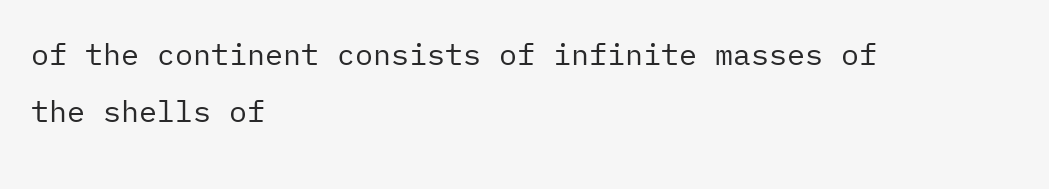of the continent consists of infinite masses of the shells of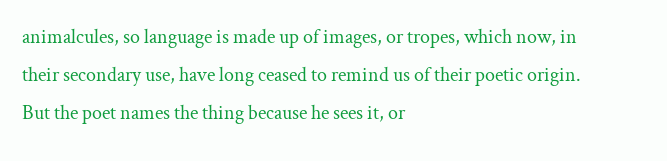animalcules, so language is made up of images, or tropes, which now, in their secondary use, have long ceased to remind us of their poetic origin. But the poet names the thing because he sees it, or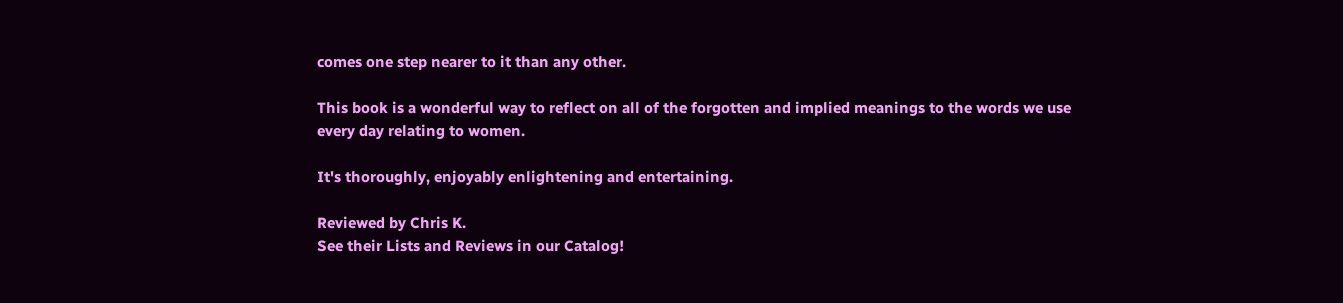comes one step nearer to it than any other.

This book is a wonderful way to reflect on all of the forgotten and implied meanings to the words we use every day relating to women.

It's thoroughly, enjoyably enlightening and entertaining.

Reviewed by Chris K.
See their Lists and Reviews in our Catalog!